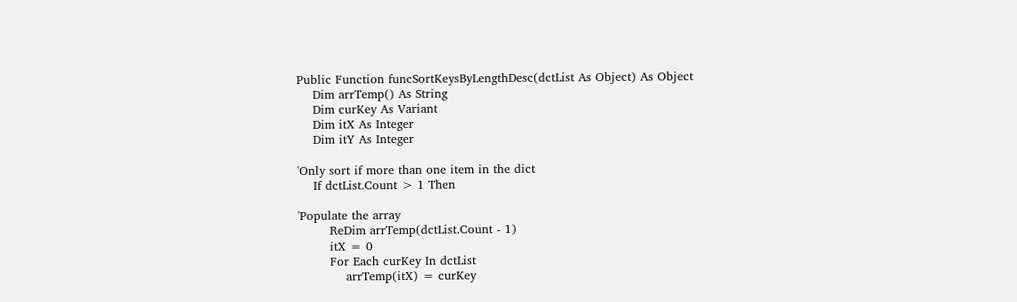Public Function funcSortKeysByLengthDesc(dctList As Object) As Object
    Dim arrTemp() As String
    Dim curKey As Variant
    Dim itX As Integer
    Dim itY As Integer

'Only sort if more than one item in the dict
    If dctList.Count > 1 Then

'Populate the array
        ReDim arrTemp(dctList.Count - 1)
        itX = 0
        For Each curKey In dctList
            arrTemp(itX) = curKey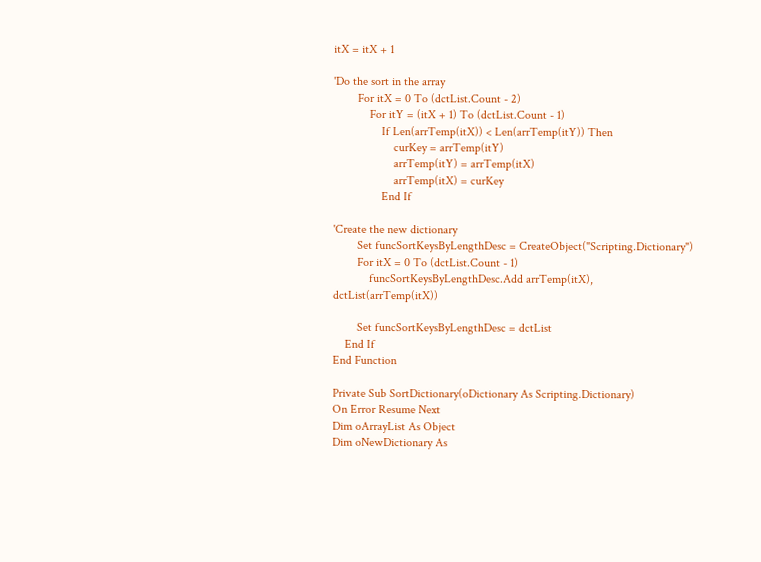itX = itX + 1

'Do the sort in the array
        For itX = 0 To (dctList.Count - 2)
            For itY = (itX + 1) To (dctList.Count - 1)
                If Len(arrTemp(itX)) < Len(arrTemp(itY)) Then
                    curKey = arrTemp(itY)
                    arrTemp(itY) = arrTemp(itX)
                    arrTemp(itX) = curKey
                End If

'Create the new dictionary
        Set funcSortKeysByLengthDesc = CreateObject("Scripting.Dictionary")
        For itX = 0 To (dctList.Count - 1)
            funcSortKeysByLengthDesc.Add arrTemp(itX), dctList(arrTemp(itX))

        Set funcSortKeysByLengthDesc = dctList
    End If
End Function

Private Sub SortDictionary(oDictionary As Scripting.Dictionary)
On Error Resume Next
Dim oArrayList As Object
Dim oNewDictionary As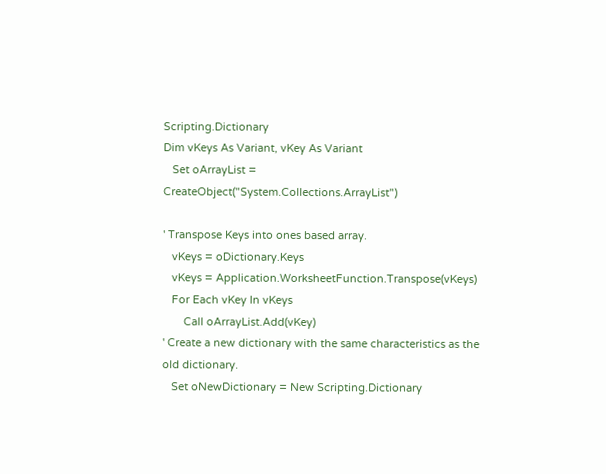Scripting.Dictionary
Dim vKeys As Variant, vKey As Variant
   Set oArrayList = CreateObject("System.Collections.ArrayList")

' Transpose Keys into ones based array.
   vKeys = oDictionary.Keys
   vKeys = Application.WorksheetFunction.Transpose(vKeys)
   For Each vKey In vKeys
       Call oArrayList.Add(vKey)
' Create a new dictionary with the same characteristics as the old dictionary.
   Set oNewDictionary = New Scripting.Dictionary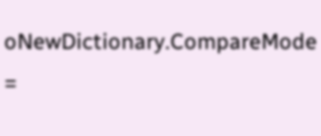oNewDictionary.CompareMode =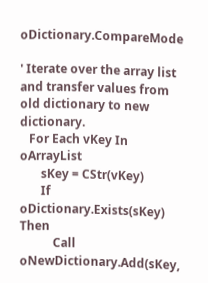oDictionary.CompareMode

' Iterate over the array list and transfer values from old dictionary to new dictionary.
   For Each vKey In oArrayList
       sKey = CStr(vKey)
       If oDictionary.Exists(sKey) Then
           Call oNewDictionary.Add(sKey,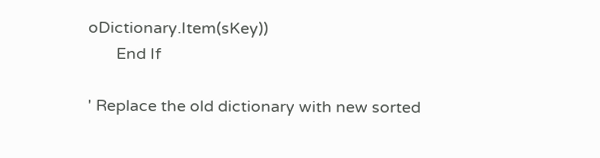oDictionary.Item(sKey))
       End If

' Replace the old dictionary with new sorted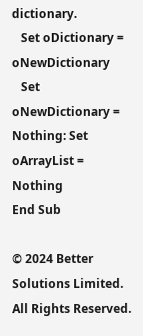dictionary.
   Set oDictionary = oNewDictionary
   Set oNewDictionary = Nothing: Set oArrayList = Nothing
End Sub

© 2024 Better Solutions Limited. All Rights Reserved.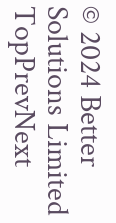© 2024 Better Solutions Limited TopPrevNext